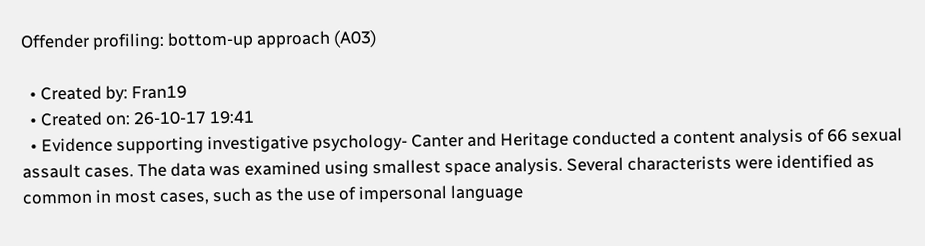Offender profiling: bottom-up approach (A03)

  • Created by: Fran19
  • Created on: 26-10-17 19:41
  • Evidence supporting investigative psychology- Canter and Heritage conducted a content analysis of 66 sexual assault cases. The data was examined using smallest space analysis. Several characterists were identified as common in most cases, such as the use of impersonal language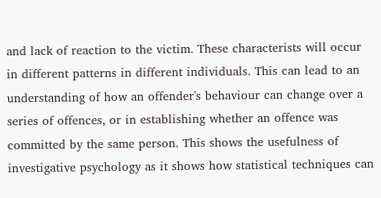and lack of reaction to the victim. These characterists will occur in different patterns in different individuals. This can lead to an understanding of how an offender's behaviour can change over a series of offences, or in establishing whether an offence was committed by the same person. This shows the usefulness of investigative psychology as it shows how statistical techniques can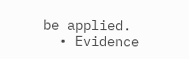be applied.
  • Evidence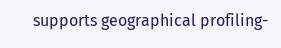supports geographical profiling-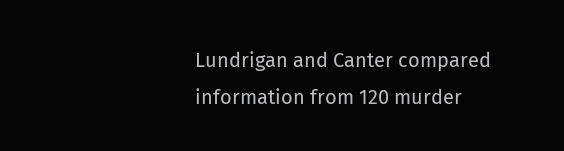Lundrigan and Canter compared information from 120 murder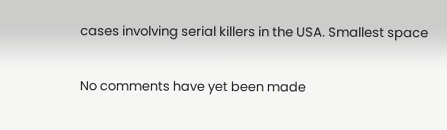cases involving serial killers in the USA. Smallest space


No comments have yet been made